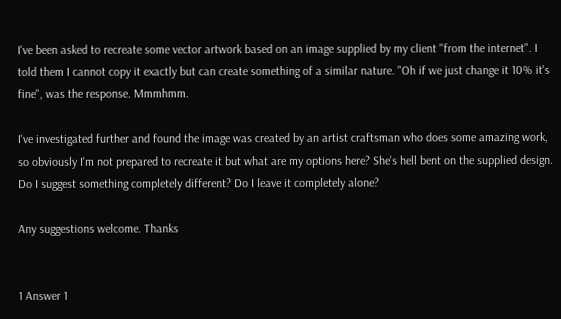I've been asked to recreate some vector artwork based on an image supplied by my client "from the internet". I told them I cannot copy it exactly but can create something of a similar nature. "Oh if we just change it 10% it's fine", was the response. Mmmhmm.

I've investigated further and found the image was created by an artist craftsman who does some amazing work, so obviously I'm not prepared to recreate it but what are my options here? She's hell bent on the supplied design. Do I suggest something completely different? Do I leave it completely alone?

Any suggestions welcome. Thanks


1 Answer 1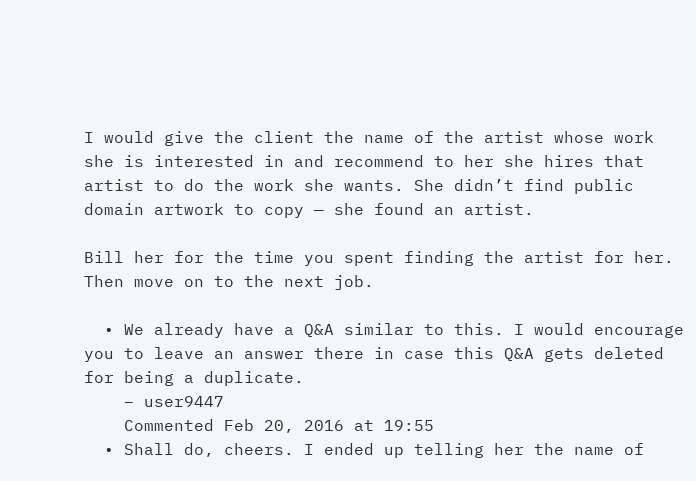I would give the client the name of the artist whose work she is interested in and recommend to her she hires that artist to do the work she wants. She didn’t find public domain artwork to copy — she found an artist.

Bill her for the time you spent finding the artist for her. Then move on to the next job.

  • We already have a Q&A similar to this. I would encourage you to leave an answer there in case this Q&A gets deleted for being a duplicate.
    – user9447
    Commented Feb 20, 2016 at 19:55
  • Shall do, cheers. I ended up telling her the name of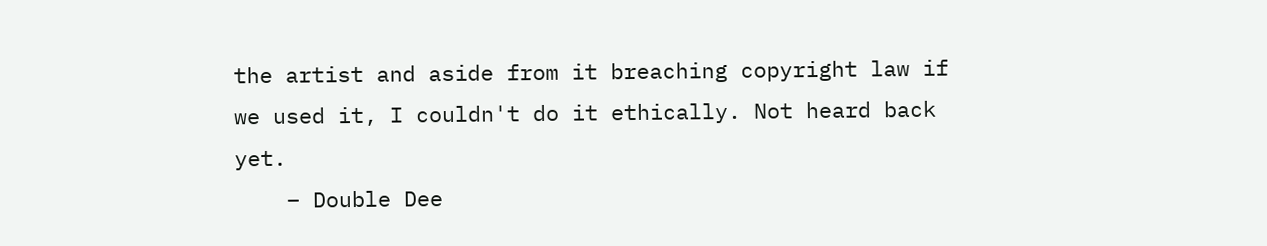the artist and aside from it breaching copyright law if we used it, I couldn't do it ethically. Not heard back yet.
    – Double Dee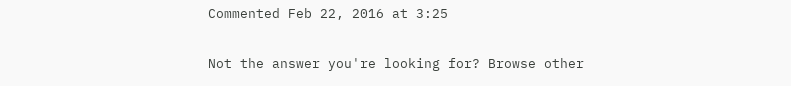Commented Feb 22, 2016 at 3:25

Not the answer you're looking for? Browse other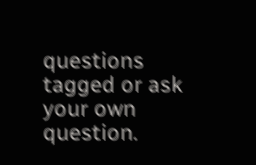questions tagged or ask your own question.